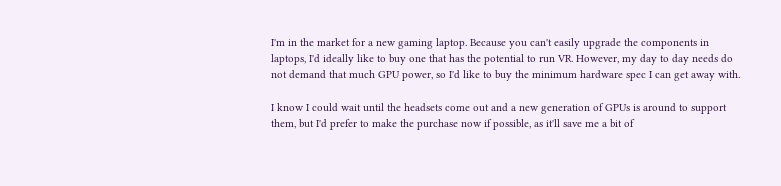I'm in the market for a new gaming laptop. Because you can't easily upgrade the components in laptops, I'd ideally like to buy one that has the potential to run VR. However, my day to day needs do not demand that much GPU power, so I'd like to buy the minimum hardware spec I can get away with.

I know I could wait until the headsets come out and a new generation of GPUs is around to support them, but I'd prefer to make the purchase now if possible, as it'll save me a bit of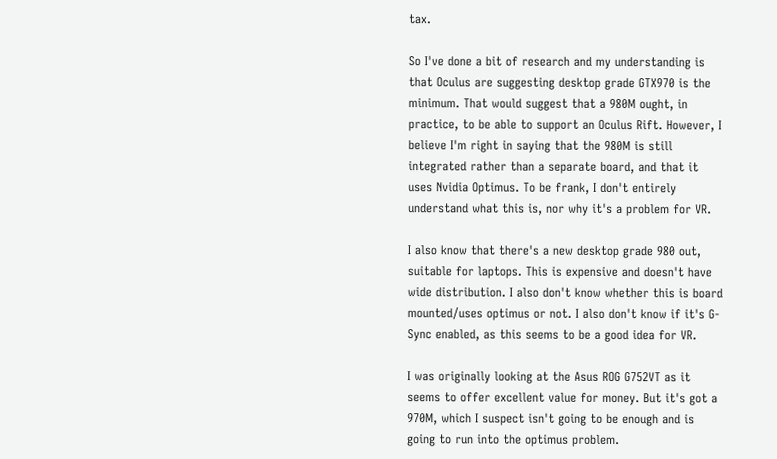tax.

So I've done a bit of research and my understanding is that Oculus are suggesting desktop grade GTX970 is the minimum. That would suggest that a 980M ought, in practice, to be able to support an Oculus Rift. However, I believe I'm right in saying that the 980M is still integrated rather than a separate board, and that it uses Nvidia Optimus. To be frank, I don't entirely understand what this is, nor why it's a problem for VR.

I also know that there's a new desktop grade 980 out, suitable for laptops. This is expensive and doesn't have wide distribution. I also don't know whether this is board mounted/uses optimus or not. I also don't know if it's G-Sync enabled, as this seems to be a good idea for VR.

I was originally looking at the Asus ROG G752VT as it seems to offer excellent value for money. But it's got a 970M, which I suspect isn't going to be enough and is going to run into the optimus problem.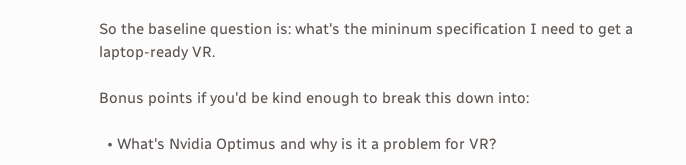So the baseline question is: what's the mininum specification I need to get a laptop-ready VR.

Bonus points if you'd be kind enough to break this down into:

  • What's Nvidia Optimus and why is it a problem for VR?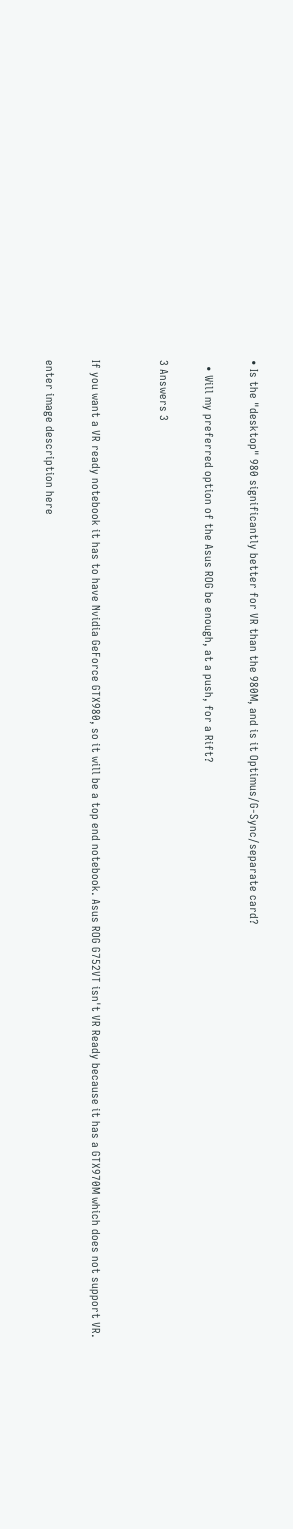• Is the "desktop" 980 significantly better for VR than the 980M, and is it Optimus/G-Sync/separate card?

  • Will my preferred option of the Asus ROG be enough, at a push, for a Rift?

3 Answers 3


If you want a VR ready notebook it has to have Nvidia GeForce GTX980, so it will be a top end notebook. Asus ROG G752VT isn't VR Ready because it has a GTX970M which does not support VR.

enter image description here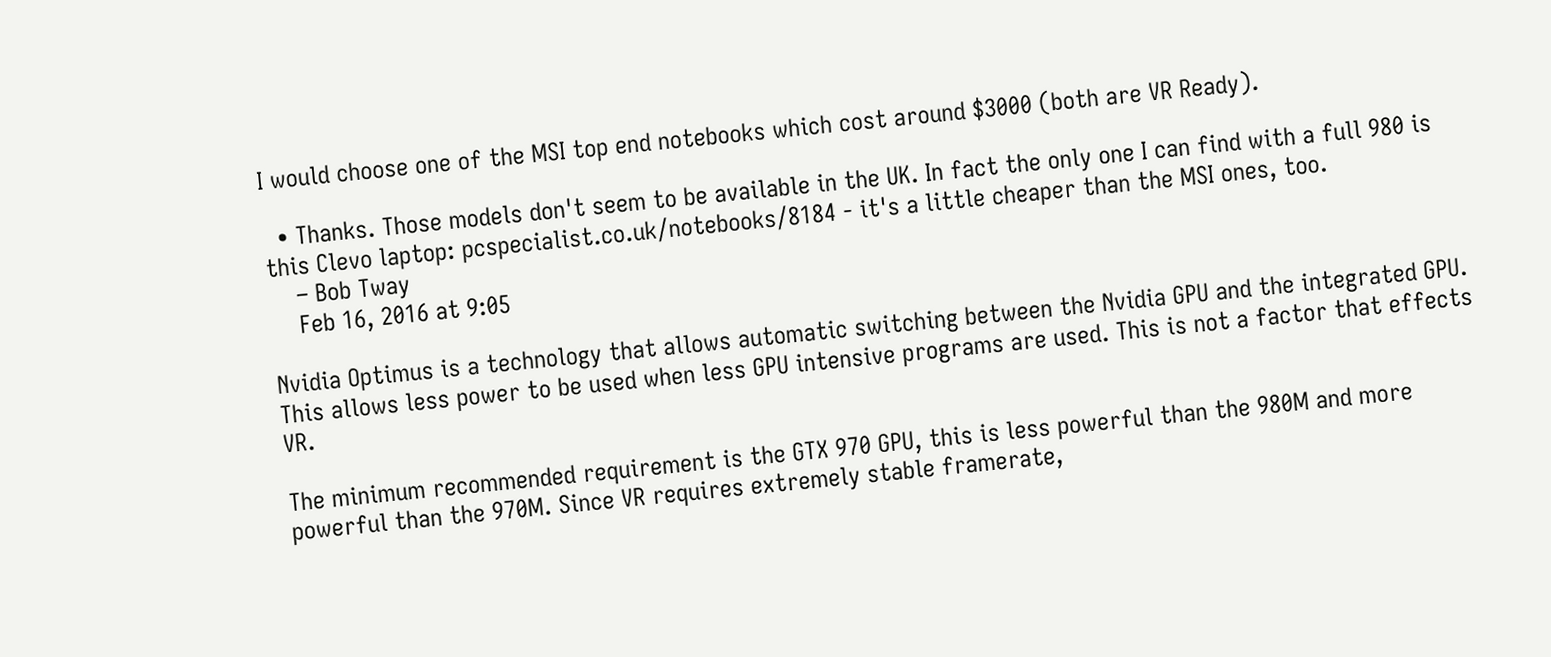I would choose one of the MSI top end notebooks which cost around $3000 (both are VR Ready).

  • Thanks. Those models don't seem to be available in the UK. In fact the only one I can find with a full 980 is this Clevo laptop: pcspecialist.co.uk/notebooks/8184 - it's a little cheaper than the MSI ones, too.
    – Bob Tway
    Feb 16, 2016 at 9:05

Nvidia Optimus is a technology that allows automatic switching between the Nvidia GPU and the integrated GPU. This allows less power to be used when less GPU intensive programs are used. This is not a factor that effects VR.

The minimum recommended requirement is the GTX 970 GPU, this is less powerful than the 980M and more powerful than the 970M. Since VR requires extremely stable framerate,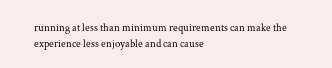running at less than minimum requirements can make the experience less enjoyable and can cause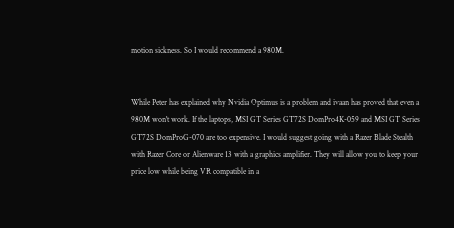motion sickness. So I would recommend a 980M.


While Peter has explained why Nvidia Optimus is a problem and ivaan has proved that even a 980M won't work. If the laptops, MSI GT Series GT72S DomPro4K-059 and MSI GT Series GT72S DomProG-070 are too expensive. I would suggest going with a Razer Blade Stealth with Razer Core or Alienware 13 with a graphics amplifier. They will allow you to keep your price low while being VR compatible in a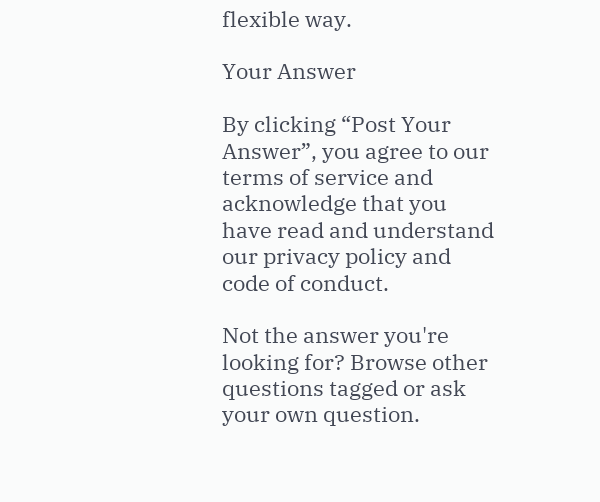flexible way.

Your Answer

By clicking “Post Your Answer”, you agree to our terms of service and acknowledge that you have read and understand our privacy policy and code of conduct.

Not the answer you're looking for? Browse other questions tagged or ask your own question.